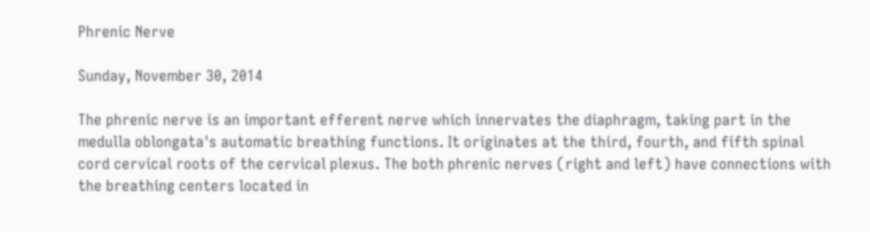Phrenic Nerve

Sunday, November 30, 2014

The phrenic nerve is an important efferent nerve which innervates the diaphragm, taking part in the medulla oblongata's automatic breathing functions. It originates at the third, fourth, and fifth spinal cord cervical roots of the cervical plexus. The both phrenic nerves (right and left) have connections with the breathing centers located in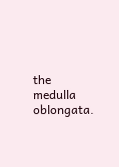the medulla oblongata.